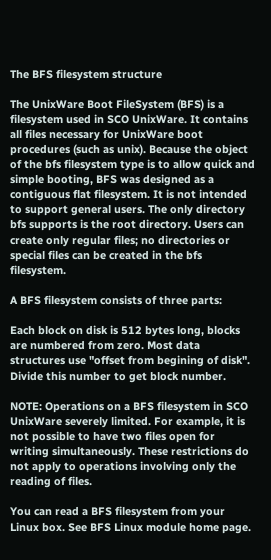The BFS filesystem structure

The UnixWare Boot FileSystem (BFS) is a filesystem used in SCO UnixWare. It contains all files necessary for UnixWare boot procedures (such as unix). Because the object of the bfs filesystem type is to allow quick and simple booting, BFS was designed as a contiguous flat filesystem. It is not intended to support general users. The only directory bfs supports is the root directory. Users can create only regular files; no directories or special files can be created in the bfs filesystem.

A BFS filesystem consists of three parts:

Each block on disk is 512 bytes long, blocks are numbered from zero. Most data structures use "offset from begining of disk". Divide this number to get block number.

NOTE: Operations on a BFS filesystem in SCO UnixWare severely limited. For example, it is not possible to have two files open for writing simultaneously. These restrictions do not apply to operations involving only the reading of files.

You can read a BFS filesystem from your Linux box. See BFS Linux module home page.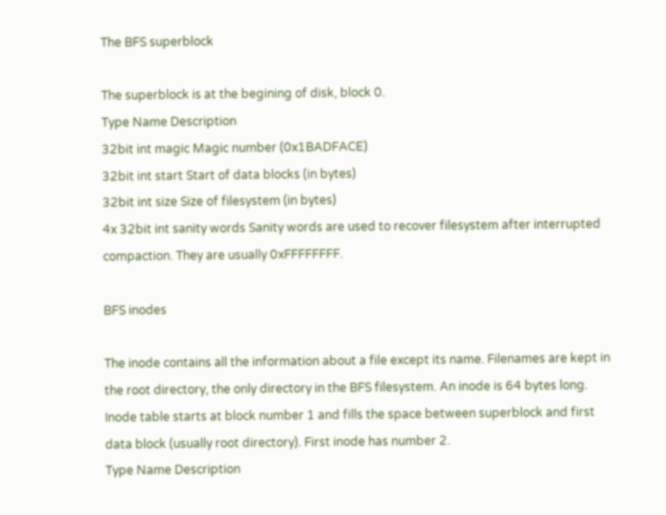The BFS superblock

The superblock is at the begining of disk, block 0.
Type Name Description
32bit int magic Magic number (0x1BADFACE)
32bit int start Start of data blocks (in bytes)
32bit int size Size of filesystem (in bytes)
4x 32bit int sanity words Sanity words are used to recover filesystem after interrupted compaction. They are usually 0xFFFFFFFF.

BFS inodes

The inode contains all the information about a file except its name. Filenames are kept in the root directory, the only directory in the BFS filesystem. An inode is 64 bytes long. Inode table starts at block number 1 and fills the space between superblock and first data block (usually root directory). First inode has number 2.
Type Name Description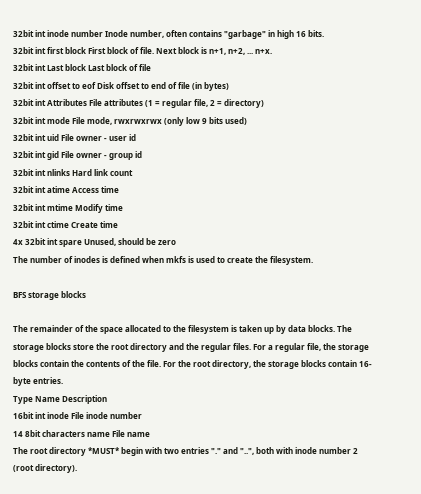32bit int inode number Inode number, often contains "garbage" in high 16 bits.
32bit int first block First block of file. Next block is n+1, n+2, ... n+x.
32bit int Last block Last block of file
32bit int offset to eof Disk offset to end of file (in bytes)
32bit int Attributes File attributes (1 = regular file, 2 = directory)
32bit int mode File mode, rwxrwxrwx (only low 9 bits used)
32bit int uid File owner - user id
32bit int gid File owner - group id
32bit int nlinks Hard link count
32bit int atime Access time
32bit int mtime Modify time
32bit int ctime Create time
4x 32bit int spare Unused, should be zero
The number of inodes is defined when mkfs is used to create the filesystem.

BFS storage blocks

The remainder of the space allocated to the filesystem is taken up by data blocks. The storage blocks store the root directory and the regular files. For a regular file, the storage blocks contain the contents of the file. For the root directory, the storage blocks contain 16-byte entries.
Type Name Description
16bit int inode File inode number
14 8bit characters name File name
The root directory *MUST* begin with two entries "." and "..", both with inode number 2 (root directory).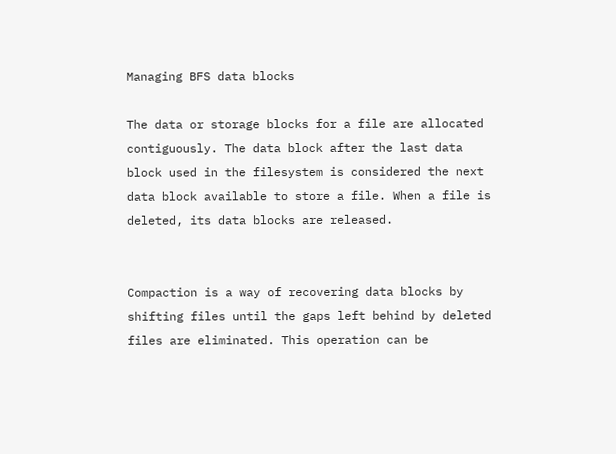Managing BFS data blocks

The data or storage blocks for a file are allocated contiguously. The data block after the last data block used in the filesystem is considered the next data block available to store a file. When a file is deleted, its data blocks are released.


Compaction is a way of recovering data blocks by shifting files until the gaps left behind by deleted files are eliminated. This operation can be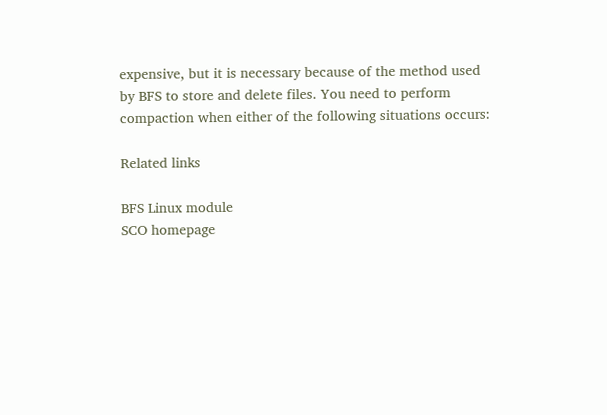expensive, but it is necessary because of the method used by BFS to store and delete files. You need to perform compaction when either of the following situations occurs:

Related links

BFS Linux module
SCO homepage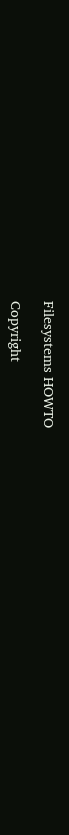Filesystems HOWTO

Copyright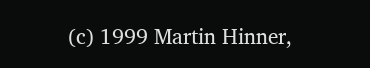(c) 1999 Martin Hinner,